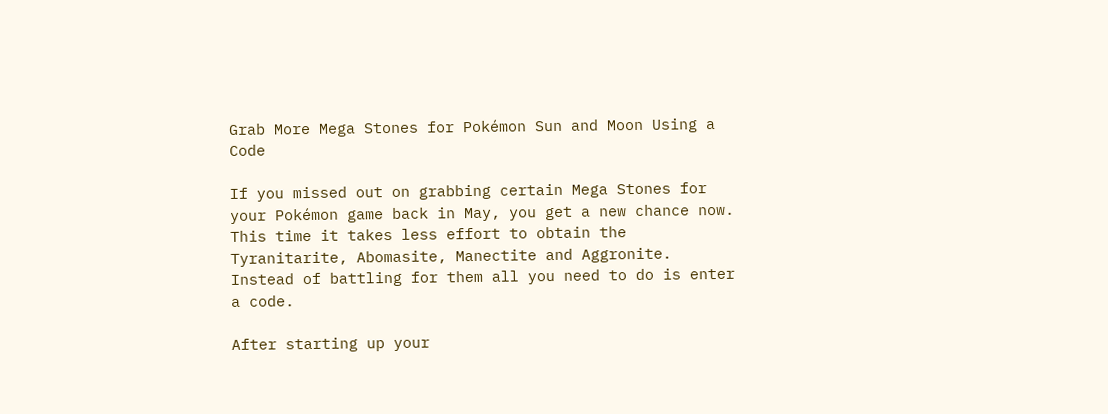Grab More Mega Stones for Pokémon Sun and Moon Using a Code

If you missed out on grabbing certain Mega Stones for your Pokémon game back in May, you get a new chance now. This time it takes less effort to obtain the Tyranitarite, Abomasite, Manectite and Aggronite. Instead of battling for them all you need to do is enter a code.

After starting up your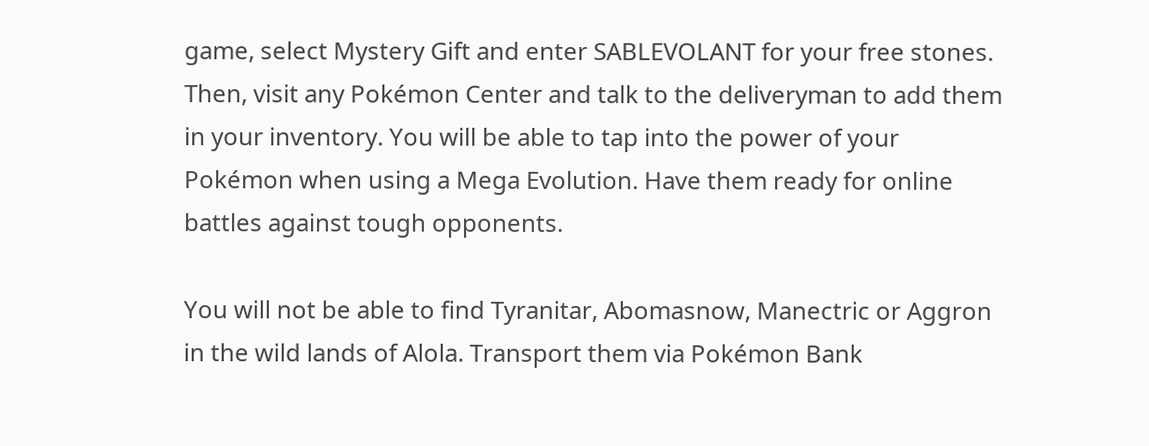game, select Mystery Gift and enter SABLEVOLANT for your free stones. Then, visit any Pokémon Center and talk to the deliveryman to add them in your inventory. You will be able to tap into the power of your Pokémon when using a Mega Evolution. Have them ready for online battles against tough opponents.

You will not be able to find Tyranitar, Abomasnow, Manectric or Aggron in the wild lands of Alola. Transport them via Pokémon Bank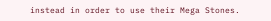instead in order to use their Mega Stones.